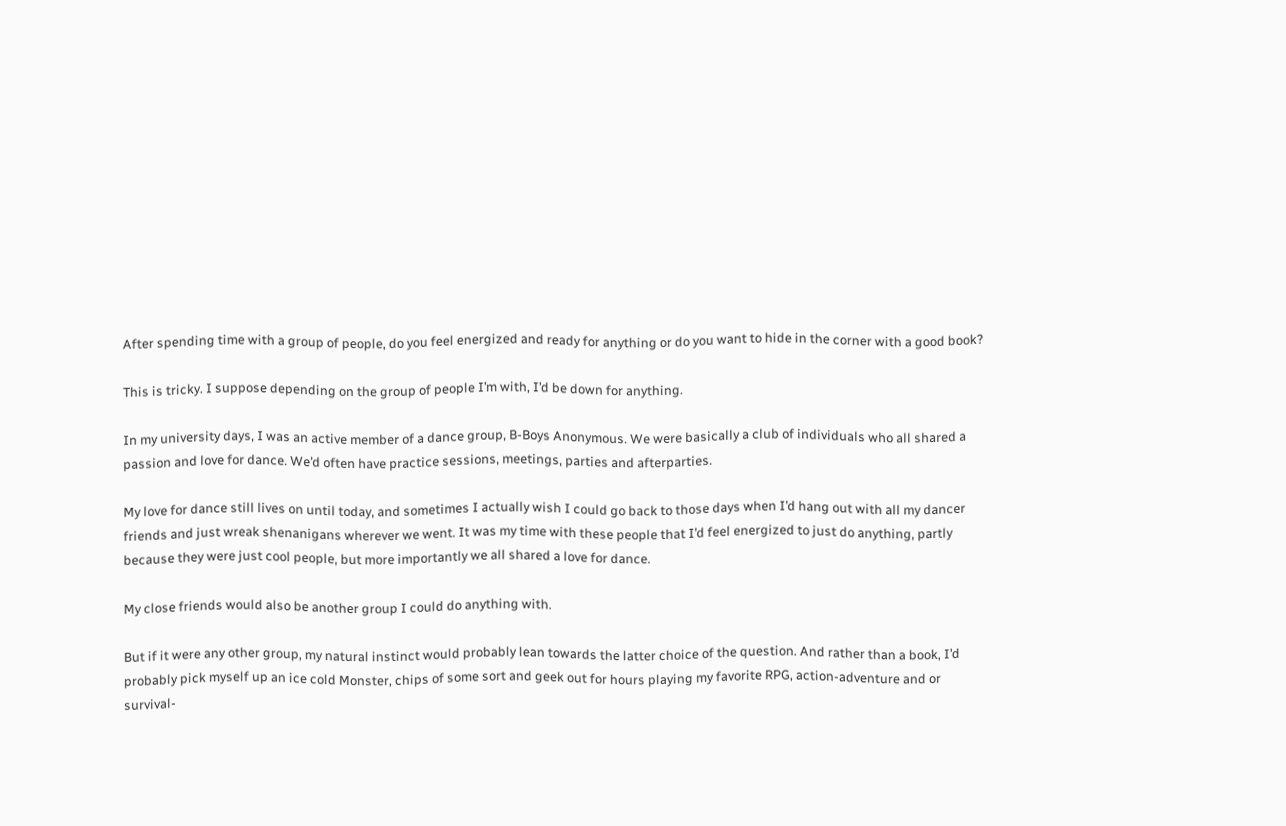After spending time with a group of people, do you feel energized and ready for anything or do you want to hide in the corner with a good book?

This is tricky. I suppose depending on the group of people I’m with, I’d be down for anything.

In my university days, I was an active member of a dance group, B-Boys Anonymous. We were basically a club of individuals who all shared a passion and love for dance. We’d often have practice sessions, meetings, parties and afterparties.

My love for dance still lives on until today, and sometimes I actually wish I could go back to those days when I’d hang out with all my dancer friends and just wreak shenanigans wherever we went. It was my time with these people that I’d feel energized to just do anything, partly because they were just cool people, but more importantly we all shared a love for dance.

My close friends would also be another group I could do anything with.

But if it were any other group, my natural instinct would probably lean towards the latter choice of the question. And rather than a book, I’d probably pick myself up an ice cold Monster, chips of some sort and geek out for hours playing my favorite RPG, action-adventure and or survival-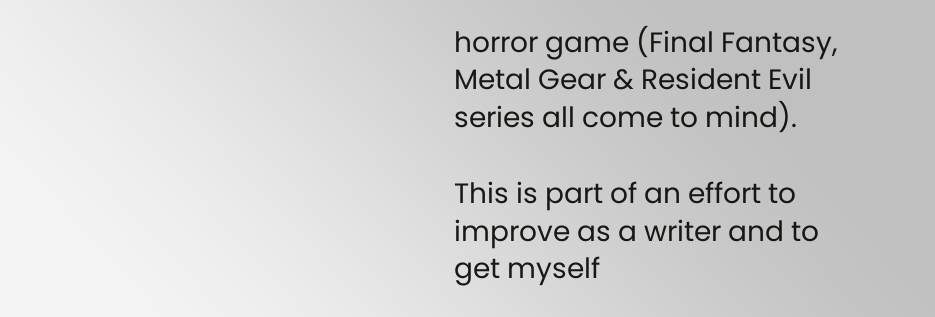horror game (Final Fantasy, Metal Gear & Resident Evil series all come to mind).

This is part of an effort to improve as a writer and to get myself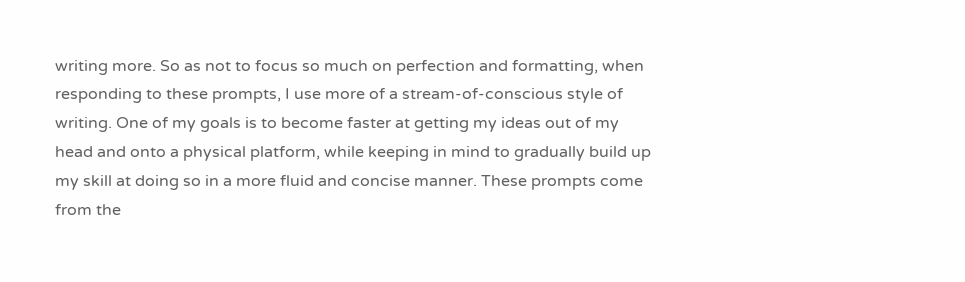writing more. So as not to focus so much on perfection and formatting, when responding to these prompts, I use more of a stream-of-conscious style of writing. One of my goals is to become faster at getting my ideas out of my head and onto a physical platform, while keeping in mind to gradually build up my skill at doing so in a more fluid and concise manner. These prompts come from the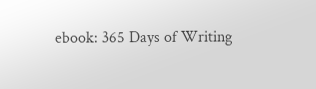ebook: 365 Days of Writing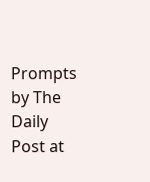Prompts by The Daily Post at